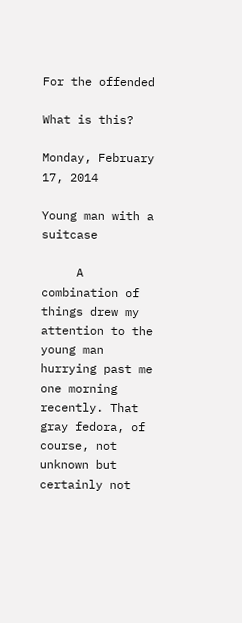For the offended

What is this?

Monday, February 17, 2014

Young man with a suitcase

     A combination of things drew my attention to the young man hurrying past me one morning recently. That gray fedora, of course, not unknown but certainly not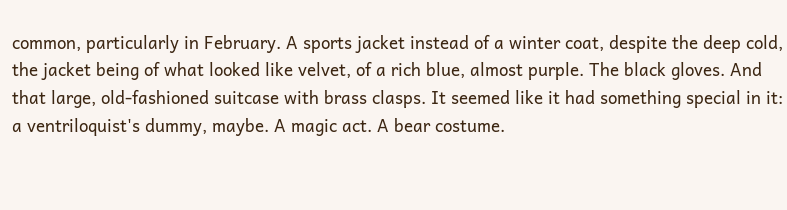common, particularly in February. A sports jacket instead of a winter coat, despite the deep cold, the jacket being of what looked like velvet, of a rich blue, almost purple. The black gloves. And that large, old-fashioned suitcase with brass clasps. It seemed like it had something special in it: a ventriloquist's dummy, maybe. A magic act. A bear costume.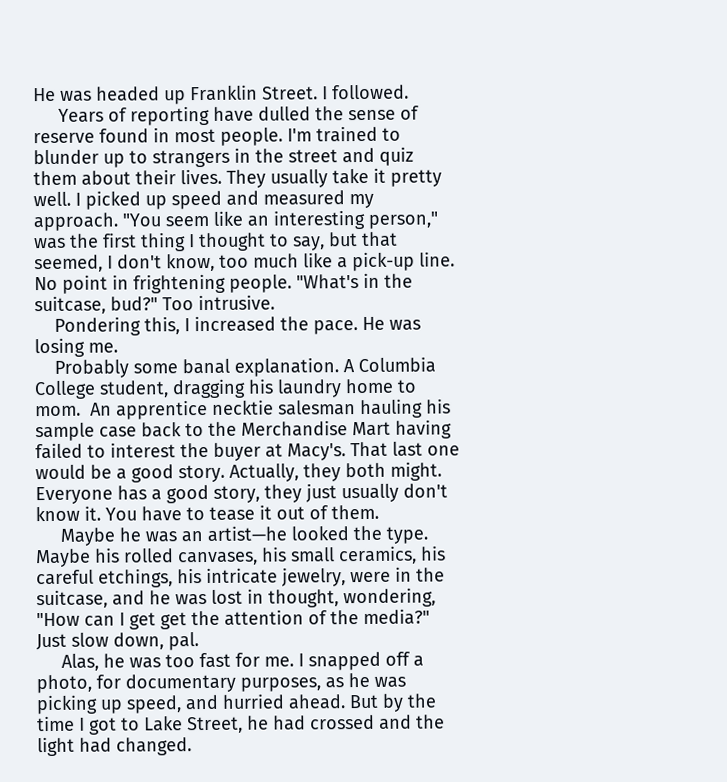He was headed up Franklin Street. I followed.
     Years of reporting have dulled the sense of reserve found in most people. I'm trained to blunder up to strangers in the street and quiz them about their lives. They usually take it pretty well. I picked up speed and measured my approach. "You seem like an interesting person," was the first thing I thought to say, but that seemed, I don't know, too much like a pick-up line. No point in frightening people. "What's in the suitcase, bud?" Too intrusive.
    Pondering this, I increased the pace. He was losing me.
    Probably some banal explanation. A Columbia College student, dragging his laundry home to mom.  An apprentice necktie salesman hauling his sample case back to the Merchandise Mart having failed to interest the buyer at Macy's. That last one would be a good story. Actually, they both might. Everyone has a good story, they just usually don't know it. You have to tease it out of them.
     Maybe he was an artist—he looked the type. Maybe his rolled canvases, his small ceramics, his careful etchings, his intricate jewelry, were in the suitcase, and he was lost in thought, wondering, "How can I get get the attention of the media?" Just slow down, pal.
     Alas, he was too fast for me. I snapped off a photo, for documentary purposes, as he was picking up speed, and hurried ahead. But by the time I got to Lake Street, he had crossed and the light had changed.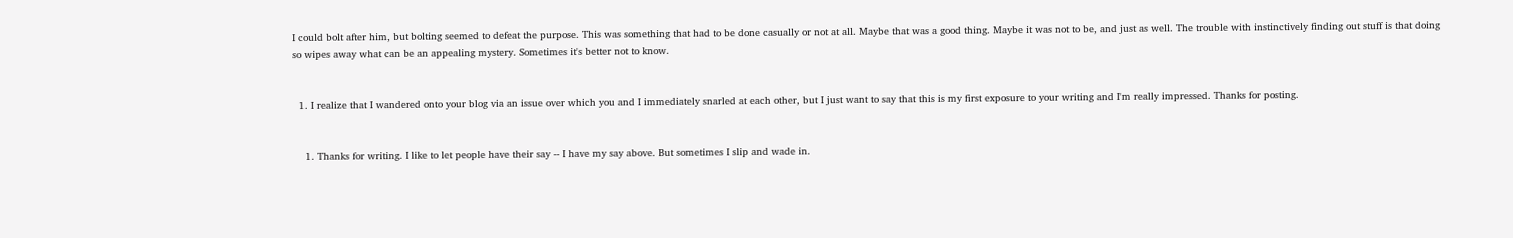I could bolt after him, but bolting seemed to defeat the purpose. This was something that had to be done casually or not at all. Maybe that was a good thing. Maybe it was not to be, and just as well. The trouble with instinctively finding out stuff is that doing so wipes away what can be an appealing mystery. Sometimes it's better not to know.


  1. I realize that I wandered onto your blog via an issue over which you and I immediately snarled at each other, but I just want to say that this is my first exposure to your writing and I'm really impressed. Thanks for posting.


    1. Thanks for writing. I like to let people have their say -- I have my say above. But sometimes I slip and wade in.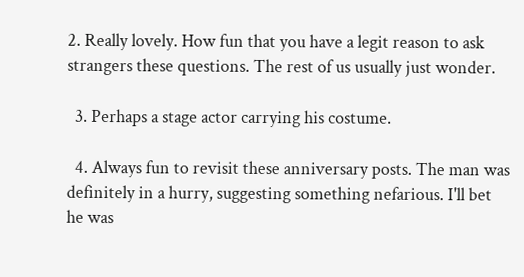2. Really lovely. How fun that you have a legit reason to ask strangers these questions. The rest of us usually just wonder.

  3. Perhaps a stage actor carrying his costume.

  4. Always fun to revisit these anniversary posts. The man was definitely in a hurry, suggesting something nefarious. I'll bet he was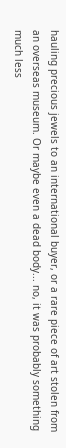hauling precious jewels to an international buyer, or a rare piece of art stolen from an overseas museum. Or maybe even a dead body... no, it was probably something much less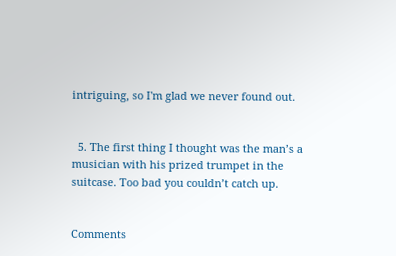intriguing, so I'm glad we never found out.


  5. The first thing I thought was the man’s a musician with his prized trumpet in the suitcase. Too bad you couldn’t catch up.


Comments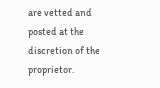are vetted and posted at the discretion of the proprietor.